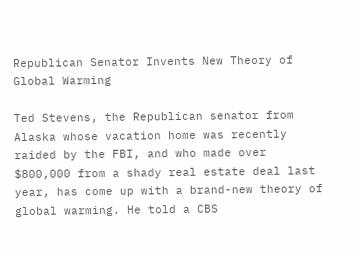Republican Senator Invents New Theory of Global Warming

Ted Stevens, the Republican senator from Alaska whose vacation home was recently raided by the FBI, and who made over $800,000 from a shady real estate deal last year, has come up with a brand-new theory of global warming. He told a CBS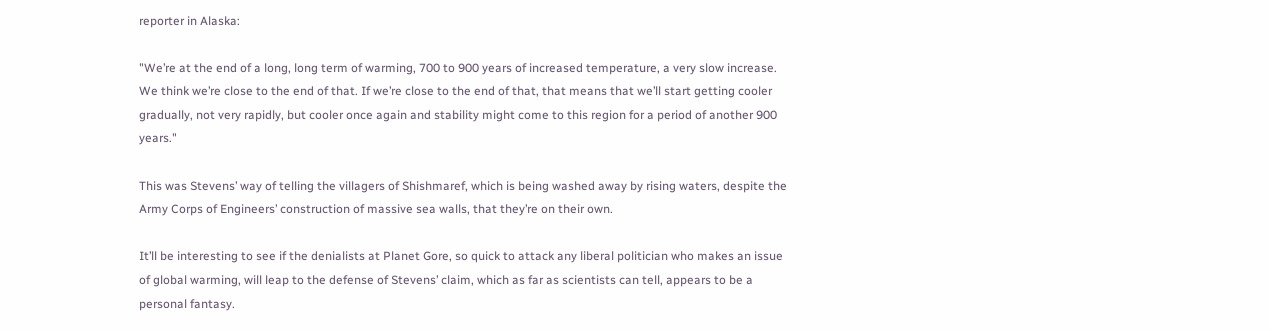reporter in Alaska:

"We’re at the end of a long, long term of warming, 700 to 900 years of increased temperature, a very slow increase. We think we’re close to the end of that. If we’re close to the end of that, that means that we’ll start getting cooler gradually, not very rapidly, but cooler once again and stability might come to this region for a period of another 900 years."

This was Stevens’ way of telling the villagers of Shishmaref, which is being washed away by rising waters, despite the Army Corps of Engineers’ construction of massive sea walls, that they’re on their own.

It’ll be interesting to see if the denialists at Planet Gore, so quick to attack any liberal politician who makes an issue of global warming, will leap to the defense of Stevens’ claim, which as far as scientists can tell, appears to be a personal fantasy.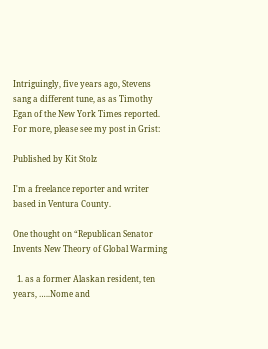Intriguingly, five years ago, Stevens sang a different tune, as as Timothy Egan of the New York Times reported. For more, please see my post in Grist:

Published by Kit Stolz

I'm a freelance reporter and writer based in Ventura County.

One thought on “Republican Senator Invents New Theory of Global Warming

  1. as a former Alaskan resident, ten years, …..Nome and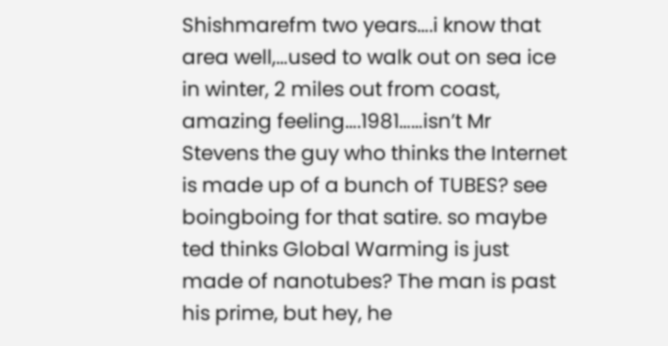Shishmarefm two years….i know that area well,…used to walk out on sea ice in winter, 2 miles out from coast, amazing feeling….1981……isn’t Mr Stevens the guy who thinks the Internet is made up of a bunch of TUBES? see boingboing for that satire. so maybe ted thinks Global Warming is just made of nanotubes? The man is past his prime, but hey, he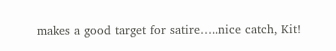makes a good target for satire…..nice catch, Kit!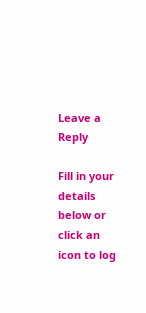Leave a Reply

Fill in your details below or click an icon to log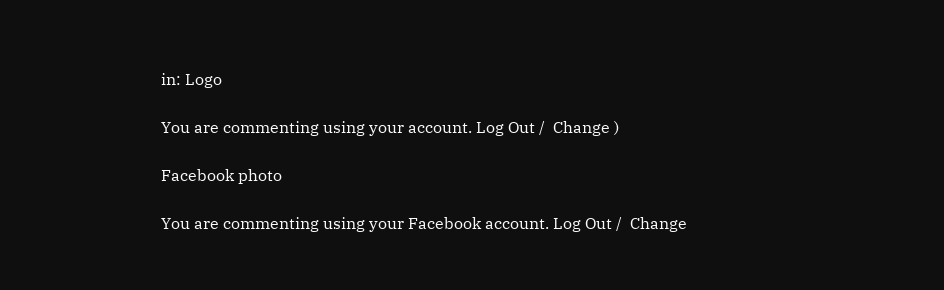in: Logo

You are commenting using your account. Log Out /  Change )

Facebook photo

You are commenting using your Facebook account. Log Out /  Change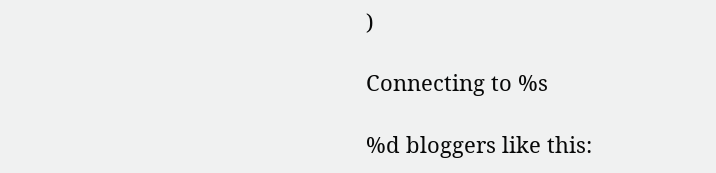)

Connecting to %s

%d bloggers like this: